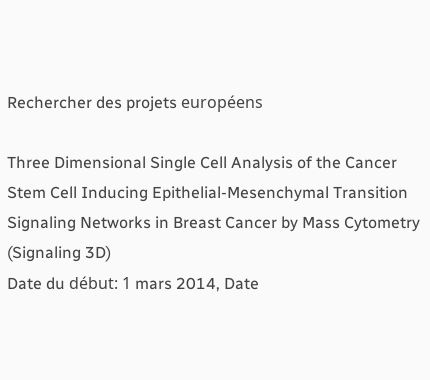Rechercher des projets européens

Three Dimensional Single Cell Analysis of the Cancer Stem Cell Inducing Epithelial-Mesenchymal Transition Signaling Networks in Breast Cancer by Mass Cytometry (Signaling 3D)
Date du début: 1 mars 2014, Date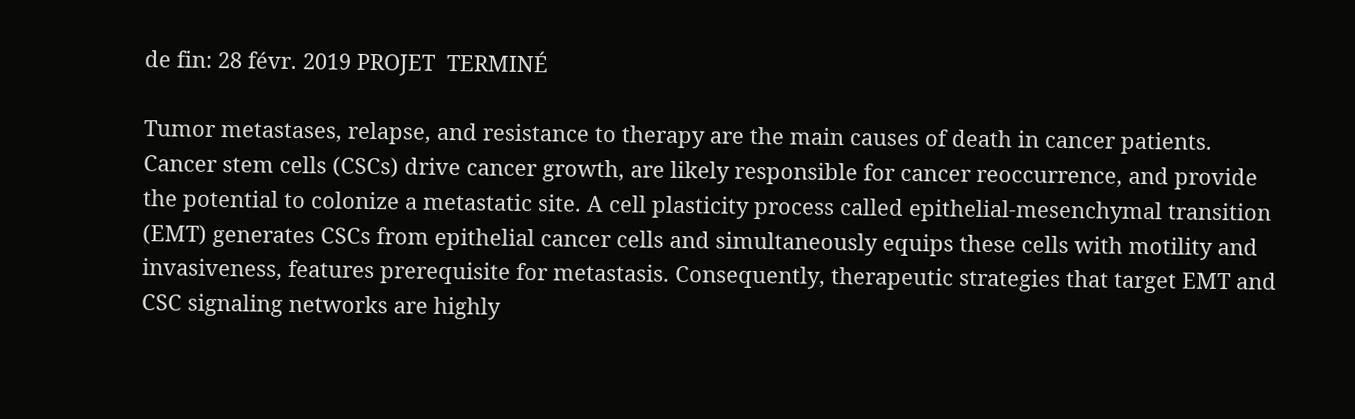de fin: 28 févr. 2019 PROJET  TERMINÉ

Tumor metastases, relapse, and resistance to therapy are the main causes of death in cancer patients. Cancer stem cells (CSCs) drive cancer growth, are likely responsible for cancer reoccurrence, and provide the potential to colonize a metastatic site. A cell plasticity process called epithelial-mesenchymal transition (EMT) generates CSCs from epithelial cancer cells and simultaneously equips these cells with motility and invasiveness, features prerequisite for metastasis. Consequently, therapeutic strategies that target EMT and CSC signaling networks are highly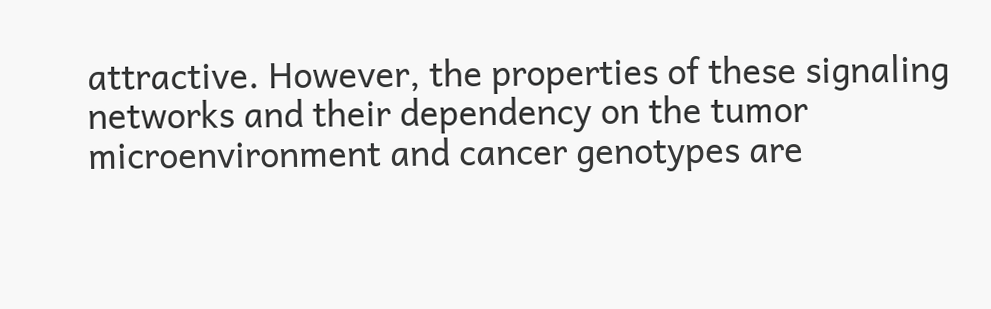attractive. However, the properties of these signaling networks and their dependency on the tumor microenvironment and cancer genotypes are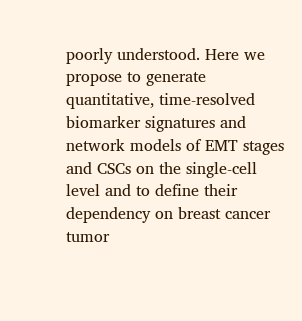poorly understood. Here we propose to generate quantitative, time-resolved biomarker signatures and network models of EMT stages and CSCs on the single-cell level and to define their dependency on breast cancer tumor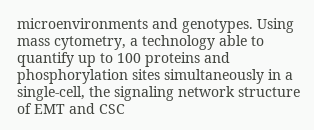microenvironments and genotypes. Using mass cytometry, a technology able to quantify up to 100 proteins and phosphorylation sites simultaneously in a single-cell, the signaling network structure of EMT and CSC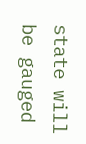state will be gauged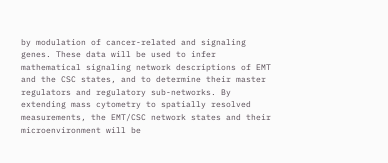by modulation of cancer-related and signaling genes. These data will be used to infer mathematical signaling network descriptions of EMT and the CSC states, and to determine their master regulators and regulatory sub-networks. By extending mass cytometry to spatially resolved measurements, the EMT/CSC network states and their microenvironment will be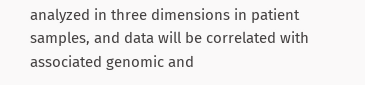analyzed in three dimensions in patient samples, and data will be correlated with associated genomic and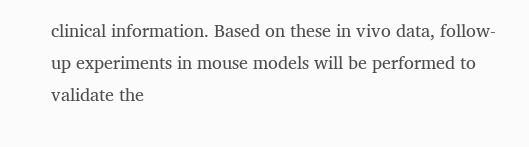clinical information. Based on these in vivo data, follow-up experiments in mouse models will be performed to validate the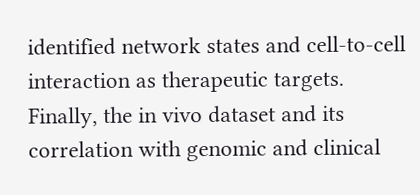identified network states and cell-to-cell interaction as therapeutic targets. Finally, the in vivo dataset and its correlation with genomic and clinical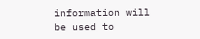information will be used to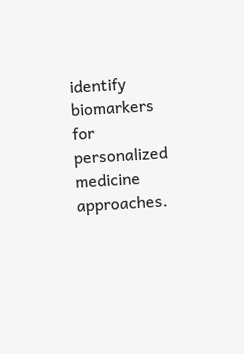identify biomarkers for personalized medicine approaches.